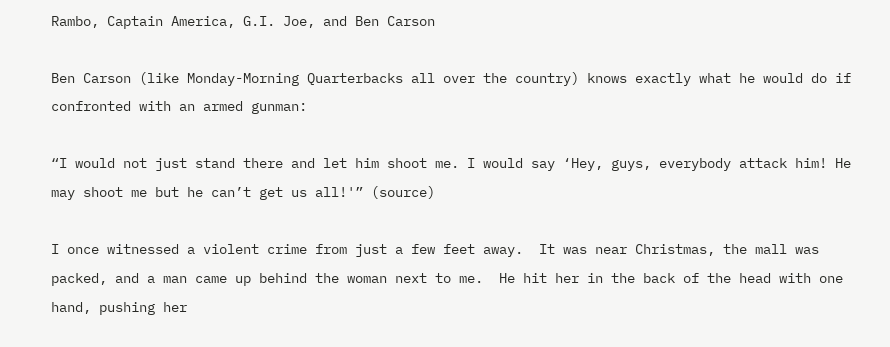Rambo, Captain America, G.I. Joe, and Ben Carson

Ben Carson (like Monday-Morning Quarterbacks all over the country) knows exactly what he would do if confronted with an armed gunman:

“I would not just stand there and let him shoot me. I would say ‘Hey, guys, everybody attack him! He may shoot me but he can’t get us all!'” (source)

I once witnessed a violent crime from just a few feet away.  It was near Christmas, the mall was packed, and a man came up behind the woman next to me.  He hit her in the back of the head with one hand, pushing her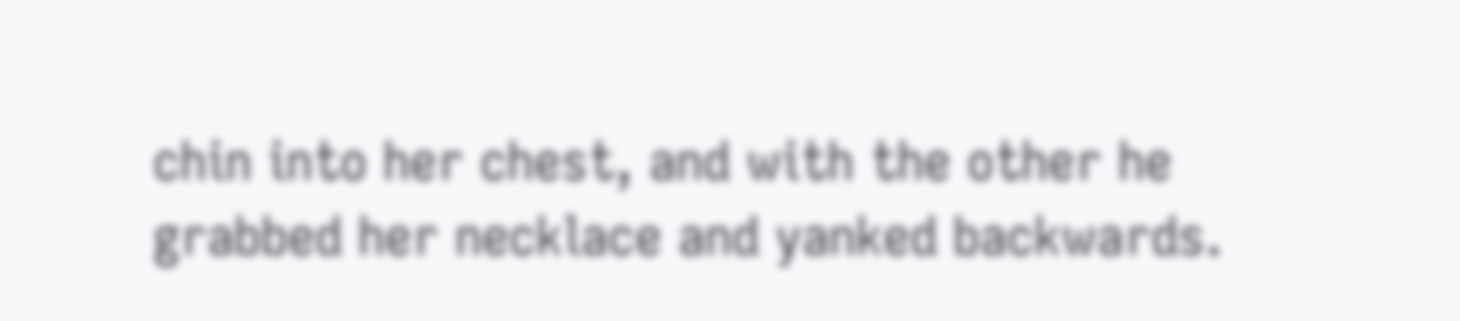chin into her chest, and with the other he grabbed her necklace and yanked backwards.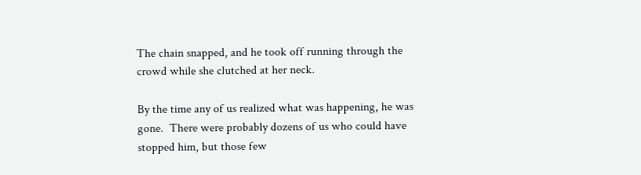The chain snapped, and he took off running through the crowd while she clutched at her neck.

By the time any of us realized what was happening, he was gone.  There were probably dozens of us who could have stopped him, but those few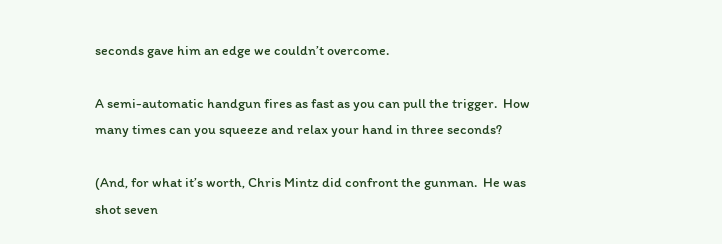seconds gave him an edge we couldn’t overcome.

A semi-automatic handgun fires as fast as you can pull the trigger.  How many times can you squeeze and relax your hand in three seconds?

(And, for what it’s worth, Chris Mintz did confront the gunman.  He was shot seven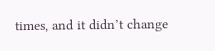times, and it didn’t change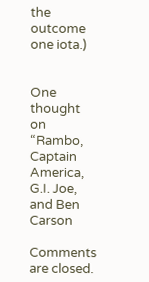the outcome one iota.)


One thought on “Rambo, Captain America, G.I. Joe, and Ben Carson

Comments are closed.